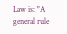Law is: "A general rule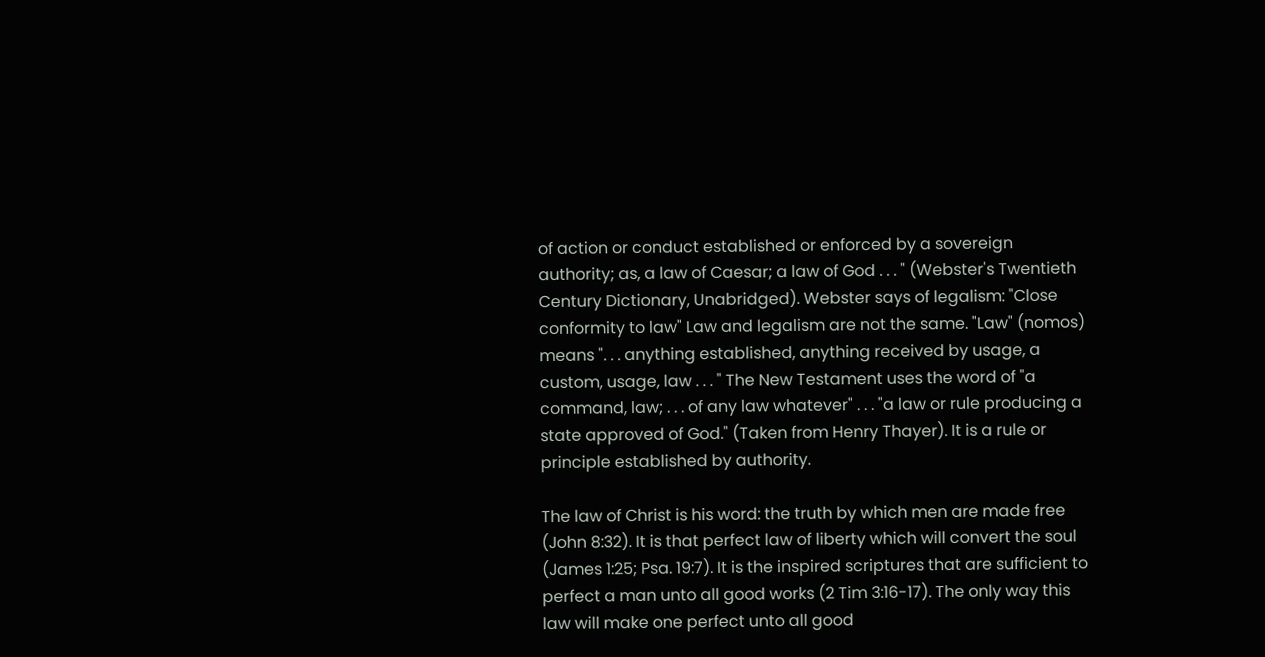of action or conduct established or enforced by a sovereign authority; as, a law of Caesar; a law of God . . . " (Webster's Twentieth Century Dictionary, Unabridged). Webster says of legalism: "Close conformity to law" Law and legalism are not the same. "Law" (nomos) means ". . . anything established, anything received by usage, a custom, usage, law . . . " The New Testament uses the word of "a command, law; . . . of any law whatever" . . . "a law or rule producing a state approved of God." (Taken from Henry Thayer). It is a rule or principle established by authority.

The law of Christ is his word: the truth by which men are made free (John 8:32). It is that perfect law of liberty which will convert the soul (James 1:25; Psa. 19:7). It is the inspired scriptures that are sufficient to perfect a man unto all good works (2 Tim 3:16-17). The only way this law will make one perfect unto all good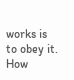works is to obey it. How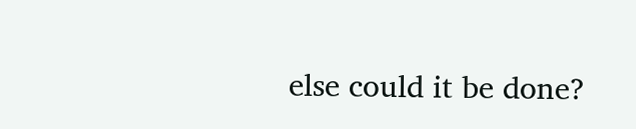else could it be done?